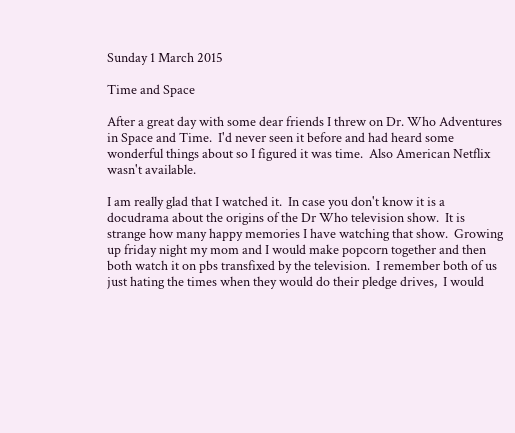Sunday 1 March 2015

Time and Space

After a great day with some dear friends I threw on Dr. Who Adventures in Space and Time.  I'd never seen it before and had heard some wonderful things about so I figured it was time.  Also American Netflix wasn't available.

I am really glad that I watched it.  In case you don't know it is a docudrama about the origins of the Dr Who television show.  It is strange how many happy memories I have watching that show.  Growing up friday night my mom and I would make popcorn together and then both watch it on pbs transfixed by the television.  I remember both of us just hating the times when they would do their pledge drives,  I would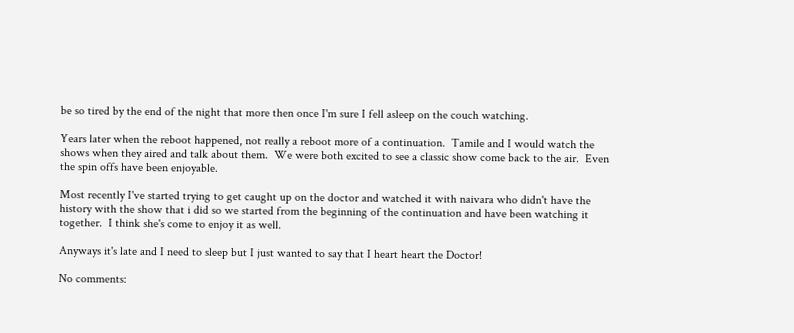be so tired by the end of the night that more then once I'm sure I fell asleep on the couch watching.

Years later when the reboot happened, not really a reboot more of a continuation.  Tamile and I would watch the shows when they aired and talk about them.  We were both excited to see a classic show come back to the air.  Even the spin offs have been enjoyable.

Most recently I've started trying to get caught up on the doctor and watched it with naivara who didn't have the history with the show that i did so we started from the beginning of the continuation and have been watching it together.  I think she's come to enjoy it as well.

Anyways it's late and I need to sleep but I just wanted to say that I heart heart the Doctor!

No comments: